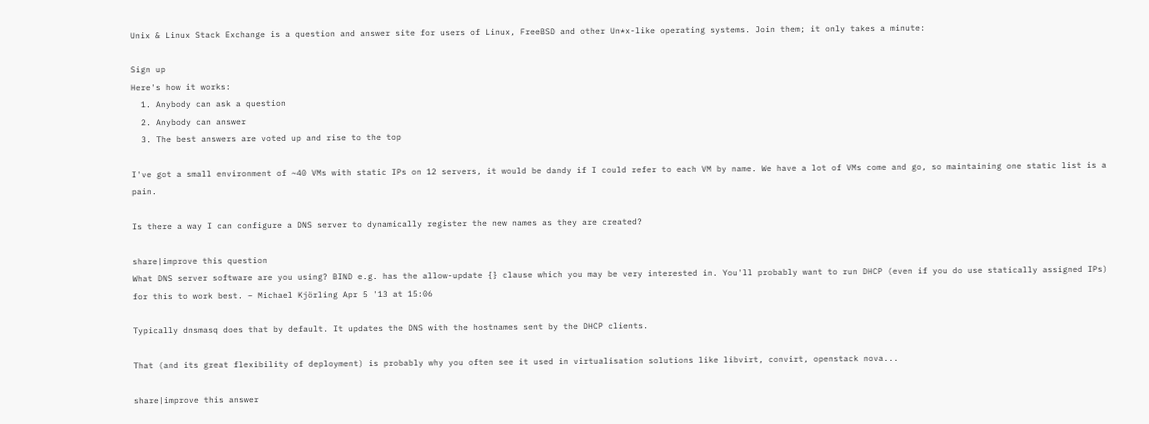Unix & Linux Stack Exchange is a question and answer site for users of Linux, FreeBSD and other Un*x-like operating systems. Join them; it only takes a minute:

Sign up
Here's how it works:
  1. Anybody can ask a question
  2. Anybody can answer
  3. The best answers are voted up and rise to the top

I've got a small environment of ~40 VMs with static IPs on 12 servers, it would be dandy if I could refer to each VM by name. We have a lot of VMs come and go, so maintaining one static list is a pain.

Is there a way I can configure a DNS server to dynamically register the new names as they are created?

share|improve this question
What DNS server software are you using? BIND e.g. has the allow-update {} clause which you may be very interested in. You'll probably want to run DHCP (even if you do use statically assigned IPs) for this to work best. – Michael Kjörling Apr 5 '13 at 15:06

Typically dnsmasq does that by default. It updates the DNS with the hostnames sent by the DHCP clients.

That (and its great flexibility of deployment) is probably why you often see it used in virtualisation solutions like libvirt, convirt, openstack nova...

share|improve this answer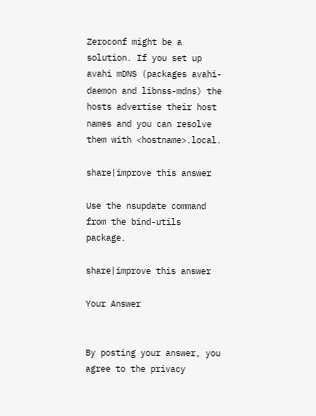Zeroconf might be a solution. If you set up avahi mDNS (packages avahi-daemon and libnss-mdns) the hosts advertise their host names and you can resolve them with <hostname>.local.

share|improve this answer

Use the nsupdate command from the bind-utils package.

share|improve this answer

Your Answer


By posting your answer, you agree to the privacy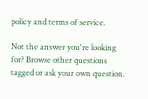policy and terms of service.

Not the answer you're looking for? Browse other questions tagged or ask your own question.